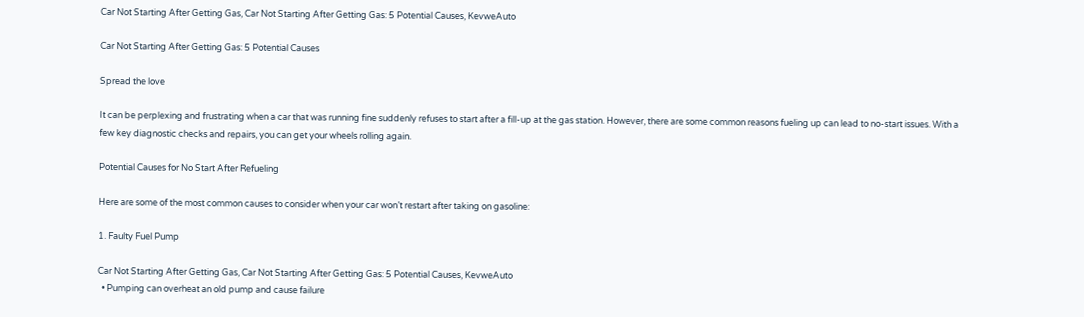Car Not Starting After Getting Gas, Car Not Starting After Getting Gas: 5 Potential Causes, KevweAuto

Car Not Starting After Getting Gas: 5 Potential Causes

Spread the love

It can be perplexing and frustrating when a car that was running fine suddenly refuses to start after a fill-up at the gas station. However, there are some common reasons fueling up can lead to no-start issues. With a few key diagnostic checks and repairs, you can get your wheels rolling again.

Potential Causes for No Start After Refueling

Here are some of the most common causes to consider when your car won’t restart after taking on gasoline:

1. Faulty Fuel Pump

Car Not Starting After Getting Gas, Car Not Starting After Getting Gas: 5 Potential Causes, KevweAuto
  • Pumping can overheat an old pump and cause failure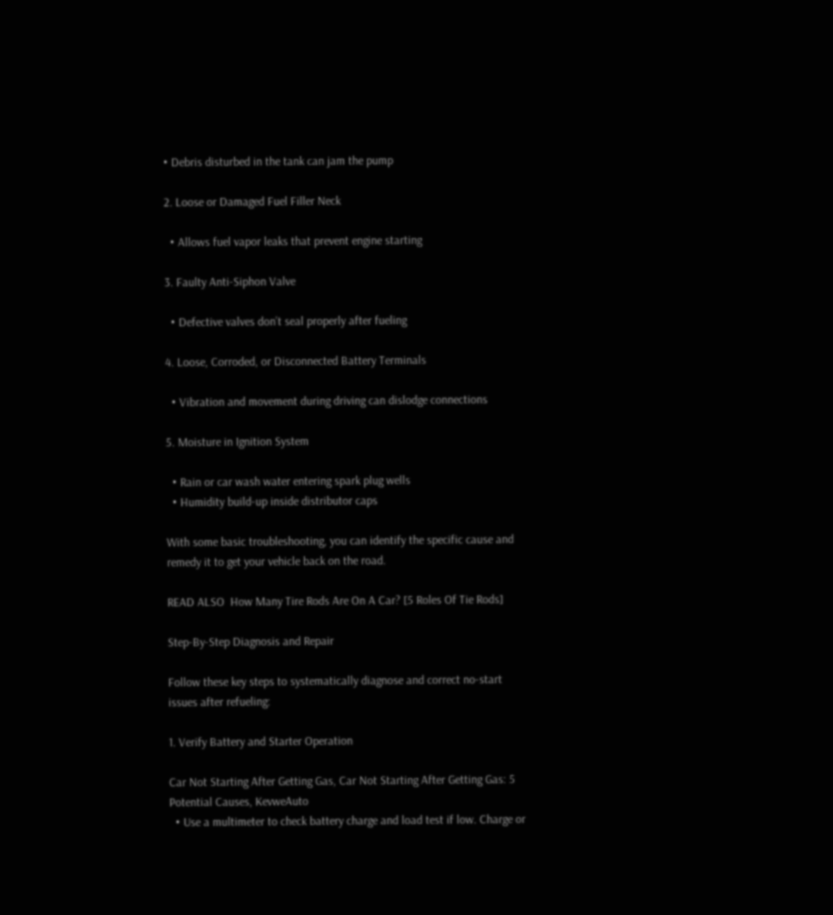• Debris disturbed in the tank can jam the pump

2. Loose or Damaged Fuel Filler Neck

  • Allows fuel vapor leaks that prevent engine starting

3. Faulty Anti-Siphon Valve

  • Defective valves don’t seal properly after fueling

4. Loose, Corroded, or Disconnected Battery Terminals

  • Vibration and movement during driving can dislodge connections

5. Moisture in Ignition System

  • Rain or car wash water entering spark plug wells
  • Humidity build-up inside distributor caps

With some basic troubleshooting, you can identify the specific cause and remedy it to get your vehicle back on the road.

READ ALSO  How Many Tire Rods Are On A Car? [5 Roles Of Tie Rods]

Step-By-Step Diagnosis and Repair

Follow these key steps to systematically diagnose and correct no-start issues after refueling:

1. Verify Battery and Starter Operation

Car Not Starting After Getting Gas, Car Not Starting After Getting Gas: 5 Potential Causes, KevweAuto
  • Use a multimeter to check battery charge and load test if low. Charge or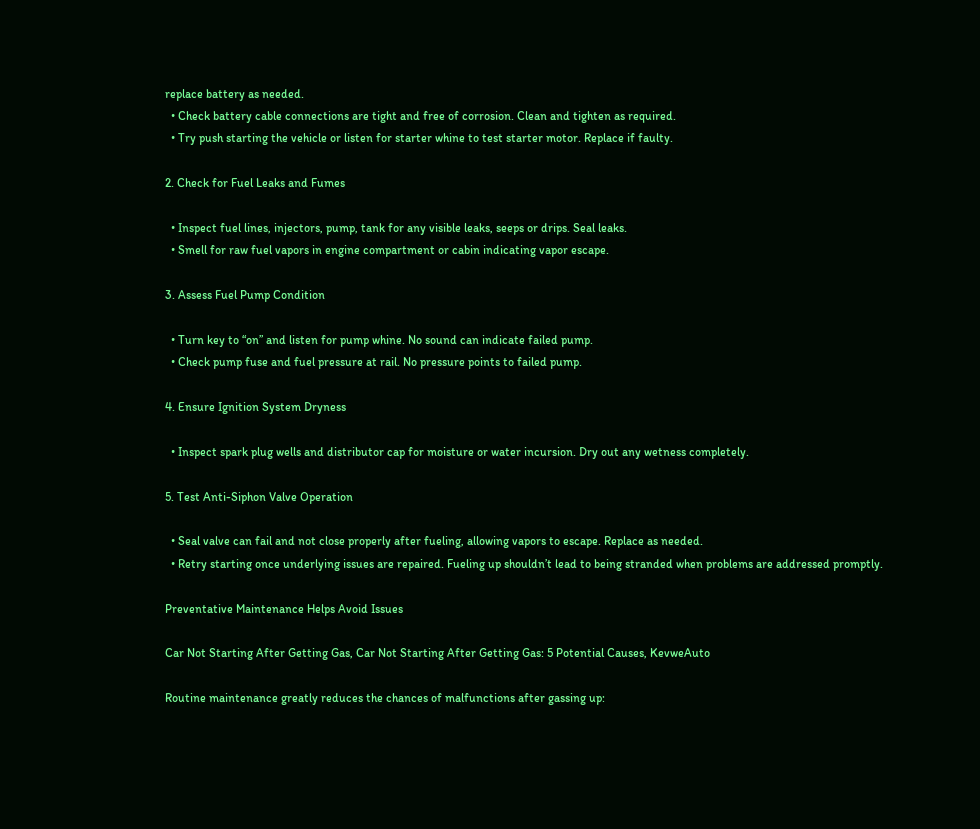replace battery as needed.
  • Check battery cable connections are tight and free of corrosion. Clean and tighten as required.
  • Try push starting the vehicle or listen for starter whine to test starter motor. Replace if faulty.

2. Check for Fuel Leaks and Fumes

  • Inspect fuel lines, injectors, pump, tank for any visible leaks, seeps or drips. Seal leaks.
  • Smell for raw fuel vapors in engine compartment or cabin indicating vapor escape.

3. Assess Fuel Pump Condition

  • Turn key to “on” and listen for pump whine. No sound can indicate failed pump.
  • Check pump fuse and fuel pressure at rail. No pressure points to failed pump.

4. Ensure Ignition System Dryness

  • Inspect spark plug wells and distributor cap for moisture or water incursion. Dry out any wetness completely.

5. Test Anti-Siphon Valve Operation

  • Seal valve can fail and not close properly after fueling, allowing vapors to escape. Replace as needed.
  • Retry starting once underlying issues are repaired. Fueling up shouldn’t lead to being stranded when problems are addressed promptly.

Preventative Maintenance Helps Avoid Issues

Car Not Starting After Getting Gas, Car Not Starting After Getting Gas: 5 Potential Causes, KevweAuto

Routine maintenance greatly reduces the chances of malfunctions after gassing up: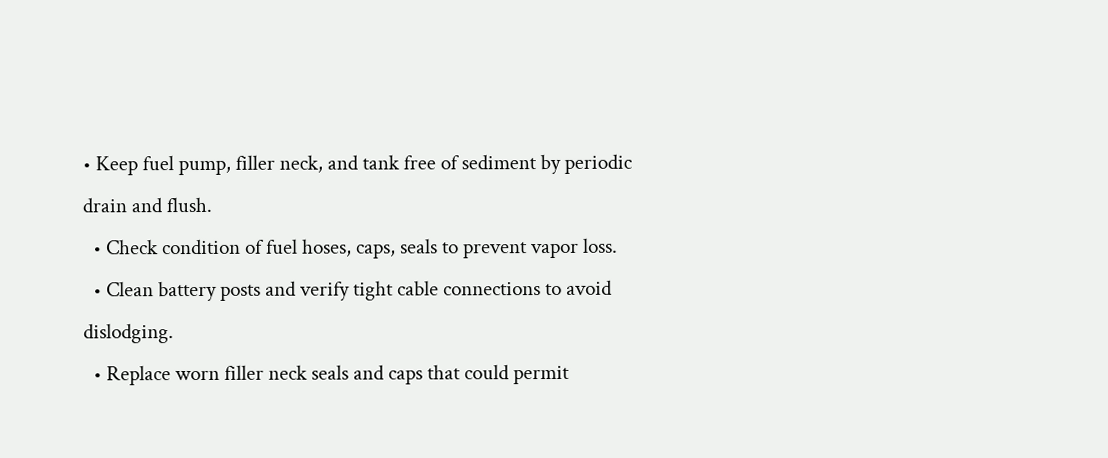• Keep fuel pump, filler neck, and tank free of sediment by periodic drain and flush.
  • Check condition of fuel hoses, caps, seals to prevent vapor loss.
  • Clean battery posts and verify tight cable connections to avoid dislodging.
  • Replace worn filler neck seals and caps that could permit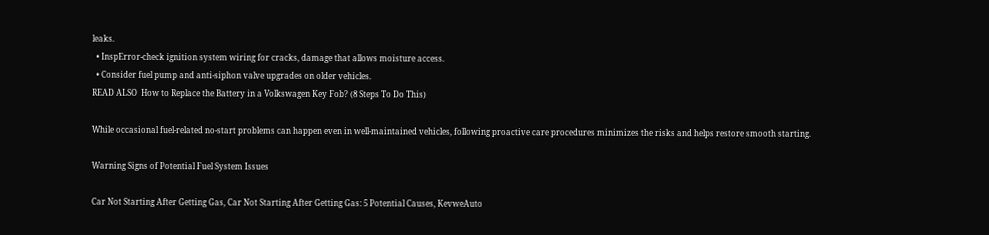leaks.
  • InspError-check ignition system wiring for cracks, damage that allows moisture access.
  • Consider fuel pump and anti-siphon valve upgrades on older vehicles.
READ ALSO  How to Replace the Battery in a Volkswagen Key Fob? (8 Steps To Do This)

While occasional fuel-related no-start problems can happen even in well-maintained vehicles, following proactive care procedures minimizes the risks and helps restore smooth starting.

Warning Signs of Potential Fuel System Issues

Car Not Starting After Getting Gas, Car Not Starting After Getting Gas: 5 Potential Causes, KevweAuto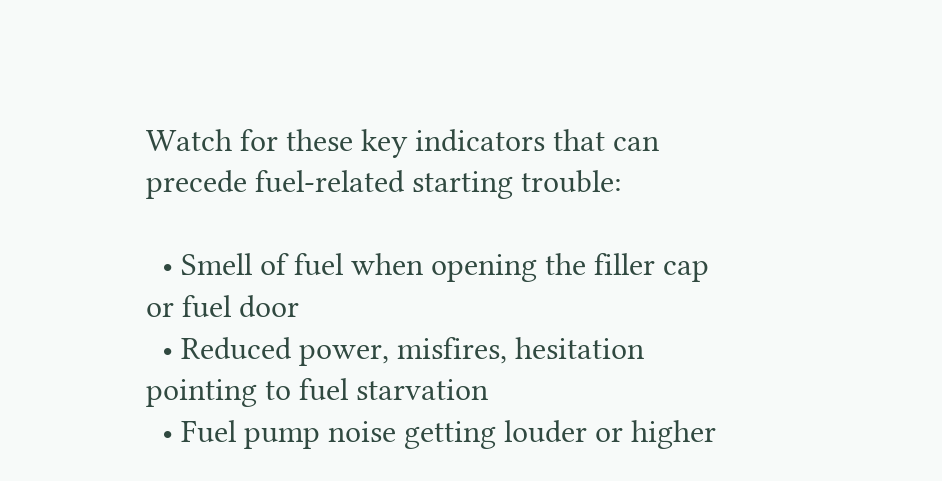Watch for these key indicators that can precede fuel-related starting trouble:

  • Smell of fuel when opening the filler cap or fuel door
  • Reduced power, misfires, hesitation pointing to fuel starvation
  • Fuel pump noise getting louder or higher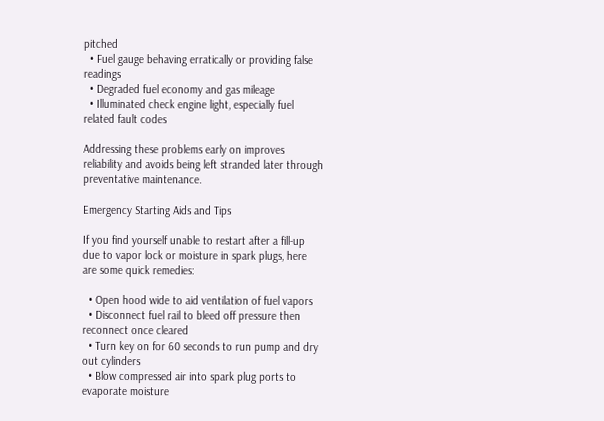pitched
  • Fuel gauge behaving erratically or providing false readings
  • Degraded fuel economy and gas mileage
  • Illuminated check engine light, especially fuel related fault codes

Addressing these problems early on improves reliability and avoids being left stranded later through preventative maintenance.

Emergency Starting Aids and Tips

If you find yourself unable to restart after a fill-up due to vapor lock or moisture in spark plugs, here are some quick remedies:

  • Open hood wide to aid ventilation of fuel vapors
  • Disconnect fuel rail to bleed off pressure then reconnect once cleared
  • Turn key on for 60 seconds to run pump and dry out cylinders
  • Blow compressed air into spark plug ports to evaporate moisture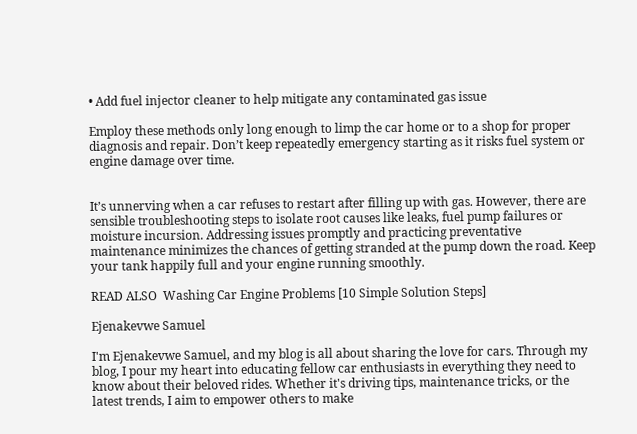• Add fuel injector cleaner to help mitigate any contaminated gas issue

Employ these methods only long enough to limp the car home or to a shop for proper diagnosis and repair. Don’t keep repeatedly emergency starting as it risks fuel system or engine damage over time.


It’s unnerving when a car refuses to restart after filling up with gas. However, there are sensible troubleshooting steps to isolate root causes like leaks, fuel pump failures or moisture incursion. Addressing issues promptly and practicing preventative maintenance minimizes the chances of getting stranded at the pump down the road. Keep your tank happily full and your engine running smoothly.

READ ALSO  Washing Car Engine Problems [10 Simple Solution Steps]

Ejenakevwe Samuel

I'm Ejenakevwe Samuel, and my blog is all about sharing the love for cars. Through my blog, I pour my heart into educating fellow car enthusiasts in everything they need to know about their beloved rides. Whether it's driving tips, maintenance tricks, or the latest trends, I aim to empower others to make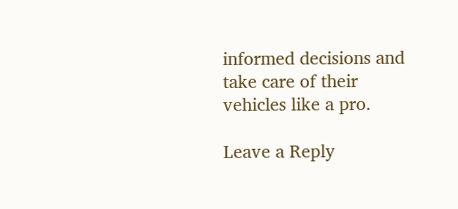informed decisions and take care of their vehicles like a pro.

Leave a Reply